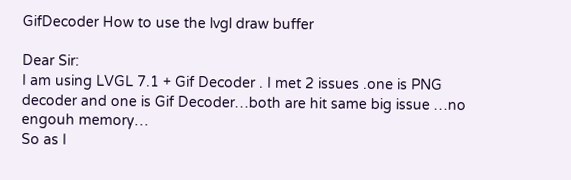GifDecoder How to use the lvgl draw buffer

Dear Sir:
I am using LVGL 7.1 + Gif Decoder . I met 2 issues .one is PNG decoder and one is Gif Decoder…both are hit same big issue …no engouh memory…
So as I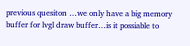previous quesiton …we only have a big memory buffer for lvgl draw buffer…is it possiable to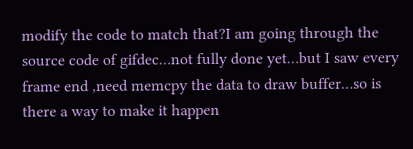modify the code to match that?I am going through the source code of gifdec…not fully done yet…but I saw every frame end ,need memcpy the data to draw buffer…so is there a way to make it happen